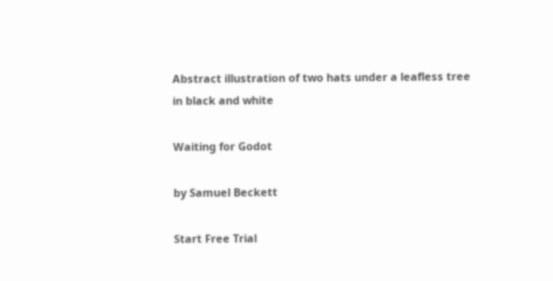Abstract illustration of two hats under a leafless tree in black and white

Waiting for Godot

by Samuel Beckett

Start Free Trial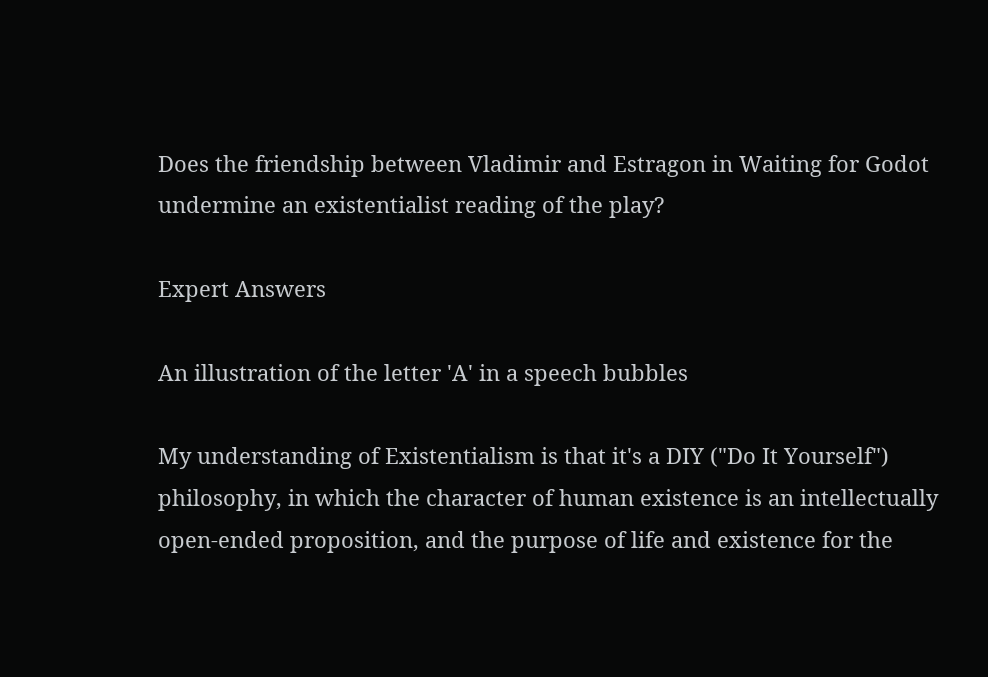Does the friendship between Vladimir and Estragon in Waiting for Godot undermine an existentialist reading of the play?

Expert Answers

An illustration of the letter 'A' in a speech bubbles

My understanding of Existentialism is that it's a DIY ("Do It Yourself") philosophy, in which the character of human existence is an intellectually open-ended proposition, and the purpose of life and existence for the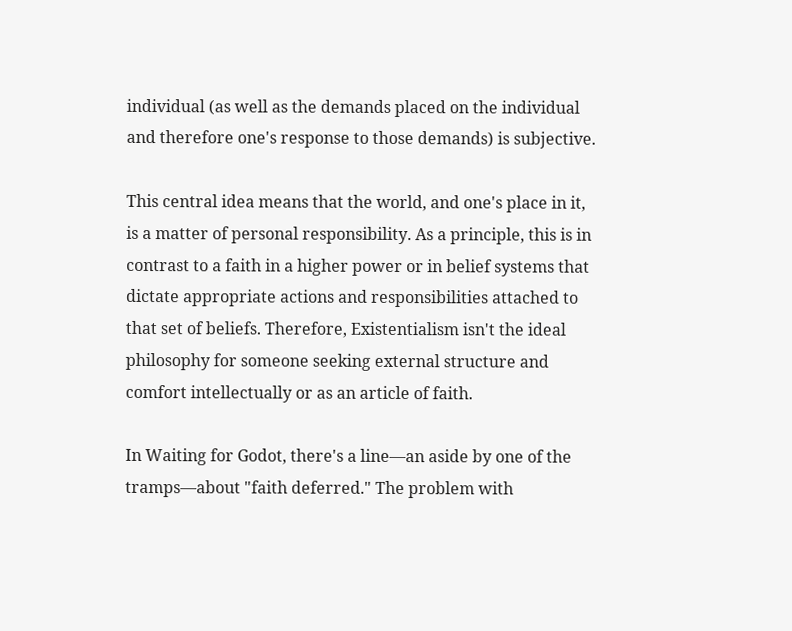individual (as well as the demands placed on the individual and therefore one's response to those demands) is subjective.

This central idea means that the world, and one's place in it, is a matter of personal responsibility. As a principle, this is in contrast to a faith in a higher power or in belief systems that dictate appropriate actions and responsibilities attached to that set of beliefs. Therefore, Existentialism isn't the ideal philosophy for someone seeking external structure and comfort intellectually or as an article of faith.

In Waiting for Godot, there's a line—an aside by one of the tramps—about "faith deferred." The problem with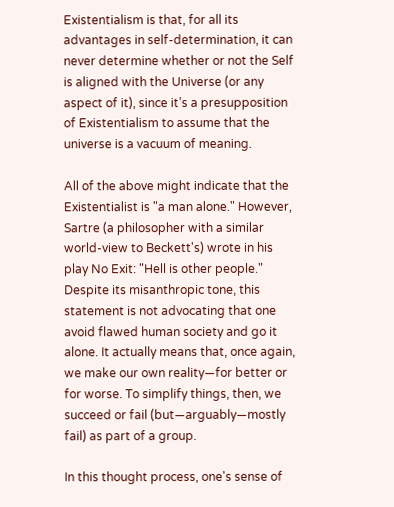Existentialism is that, for all its advantages in self-determination, it can never determine whether or not the Self is aligned with the Universe (or any aspect of it), since it’s a presupposition of Existentialism to assume that the universe is a vacuum of meaning.

All of the above might indicate that the Existentialist is "a man alone." However, Sartre (a philosopher with a similar world-view to Beckett's) wrote in his play No Exit: "Hell is other people." Despite its misanthropic tone, this statement is not advocating that one avoid flawed human society and go it alone. It actually means that, once again, we make our own reality—for better or for worse. To simplify things, then, we succeed or fail (but—arguably—mostly fail) as part of a group.

In this thought process, one's sense of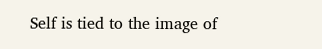Self is tied to the image of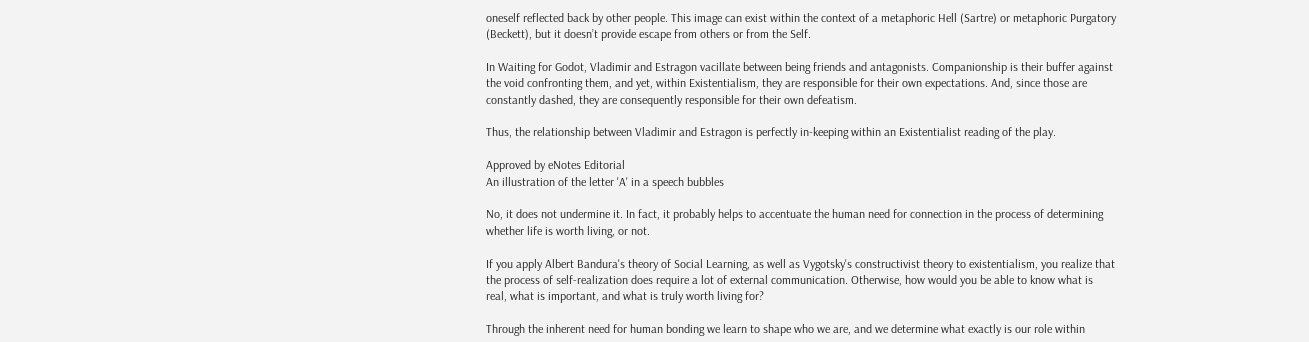oneself reflected back by other people. This image can exist within the context of a metaphoric Hell (Sartre) or metaphoric Purgatory (Beckett), but it doesn’t provide escape from others or from the Self.

In Waiting for Godot, Vladimir and Estragon vacillate between being friends and antagonists. Companionship is their buffer against the void confronting them, and yet, within Existentialism, they are responsible for their own expectations. And, since those are constantly dashed, they are consequently responsible for their own defeatism.

Thus, the relationship between Vladimir and Estragon is perfectly in-keeping within an Existentialist reading of the play.

Approved by eNotes Editorial
An illustration of the letter 'A' in a speech bubbles

No, it does not undermine it. In fact, it probably helps to accentuate the human need for connection in the process of determining whether life is worth living, or not.

If you apply Albert Bandura's theory of Social Learning, as well as Vygotsky's constructivist theory to existentialism, you realize that the process of self-realization does require a lot of external communication. Otherwise, how would you be able to know what is real, what is important, and what is truly worth living for?

Through the inherent need for human bonding we learn to shape who we are, and we determine what exactly is our role within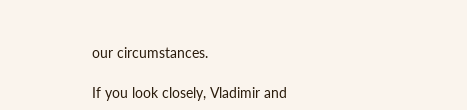our circumstances.

If you look closely, Vladimir and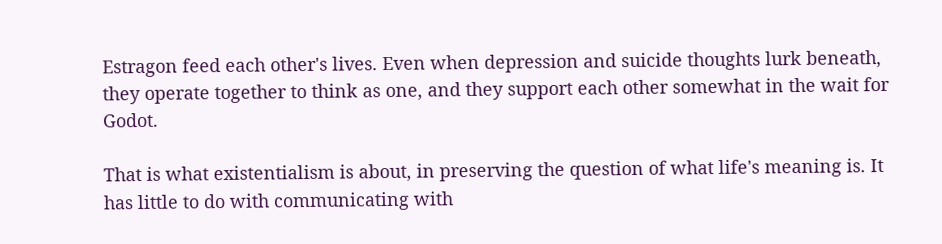Estragon feed each other's lives. Even when depression and suicide thoughts lurk beneath, they operate together to think as one, and they support each other somewhat in the wait for Godot.

That is what existentialism is about, in preserving the question of what life's meaning is. It has little to do with communicating with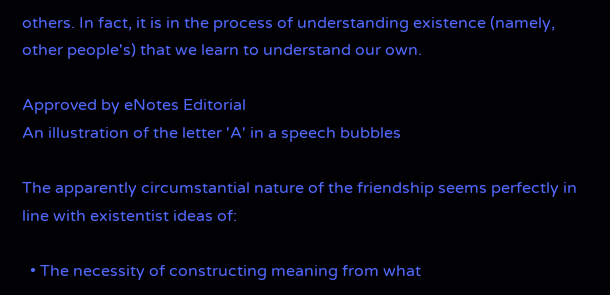others. In fact, it is in the process of understanding existence (namely, other people's) that we learn to understand our own.

Approved by eNotes Editorial
An illustration of the letter 'A' in a speech bubbles

The apparently circumstantial nature of the friendship seems perfectly in line with existentist ideas of:

  • The necessity of constructing meaning from what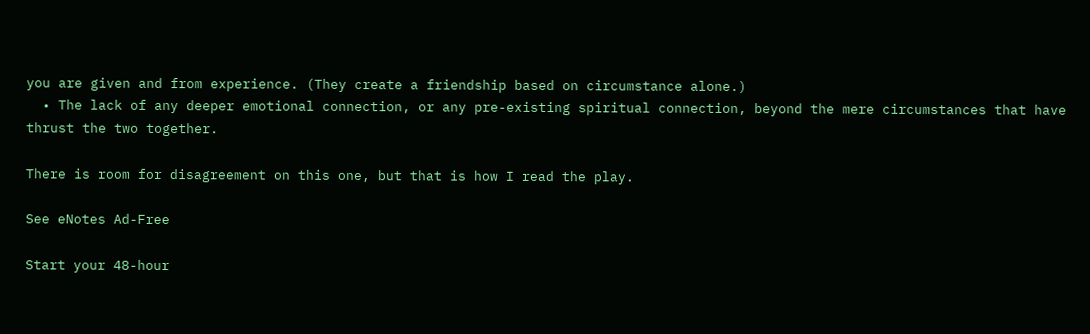you are given and from experience. (They create a friendship based on circumstance alone.)
  • The lack of any deeper emotional connection, or any pre-existing spiritual connection, beyond the mere circumstances that have thrust the two together.

There is room for disagreement on this one, but that is how I read the play.

See eNotes Ad-Free

Start your 48-hour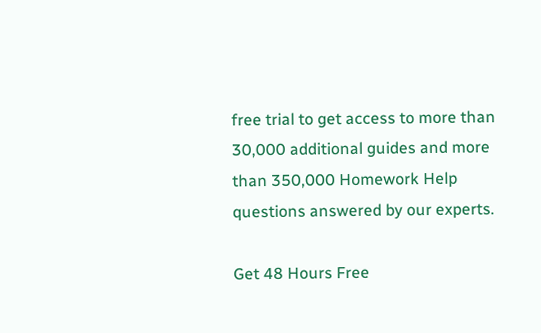free trial to get access to more than 30,000 additional guides and more than 350,000 Homework Help questions answered by our experts.

Get 48 Hours Free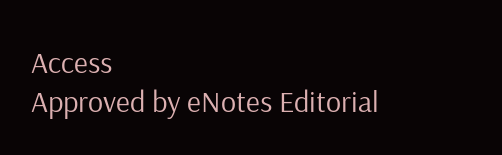Access
Approved by eNotes Editorial